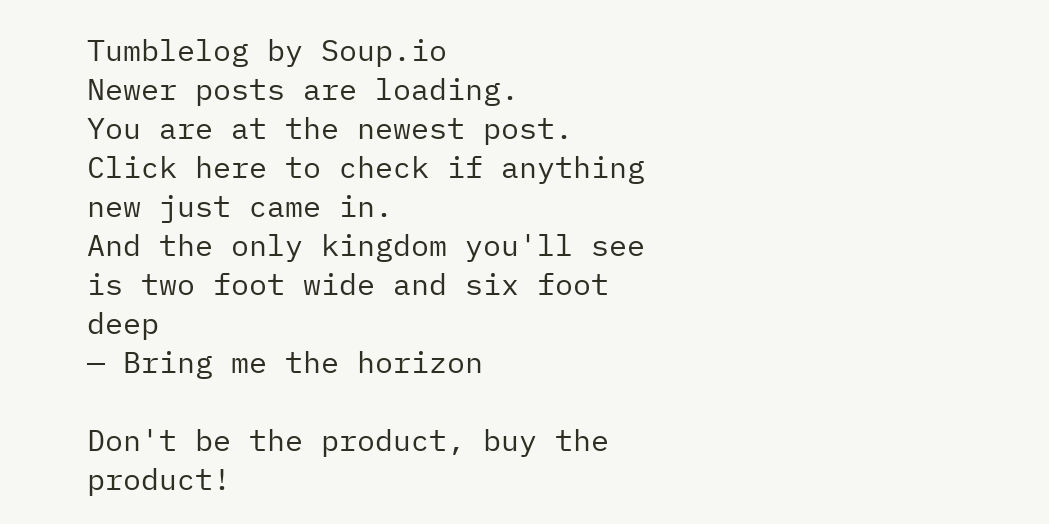Tumblelog by Soup.io
Newer posts are loading.
You are at the newest post.
Click here to check if anything new just came in.
And the only kingdom you'll see is two foot wide and six foot deep
— Bring me the horizon

Don't be the product, buy the product!